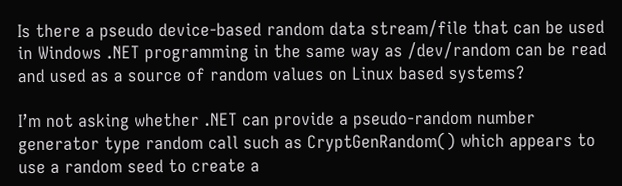Is there a pseudo device-based random data stream/file that can be used in Windows .NET programming in the same way as /dev/random can be read and used as a source of random values on Linux based systems?

I’m not asking whether .NET can provide a pseudo-random number generator type random call such as CryptGenRandom() which appears to use a random seed to create a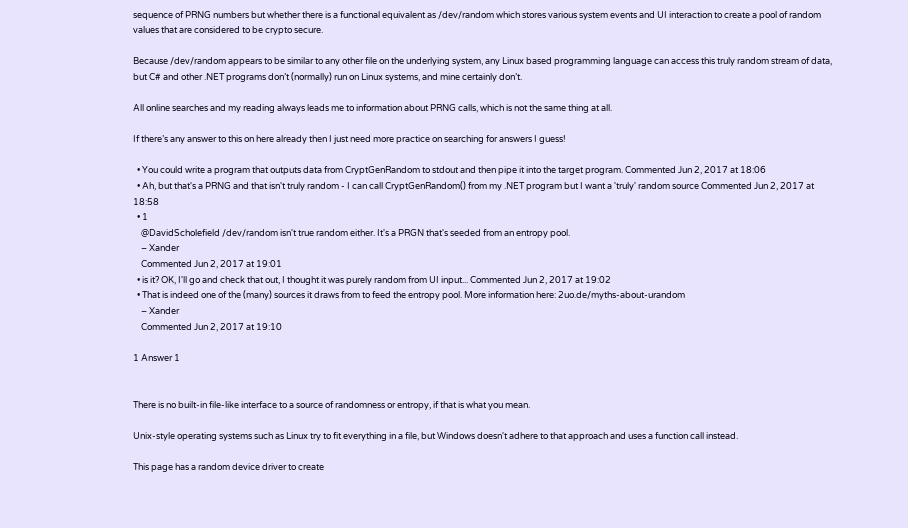sequence of PRNG numbers but whether there is a functional equivalent as /dev/random which stores various system events and UI interaction to create a pool of random values that are considered to be crypto secure.

Because /dev/random appears to be similar to any other file on the underlying system, any Linux based programming language can access this truly random stream of data, but C# and other .NET programs don’t (normally) run on Linux systems, and mine certainly don’t.

All online searches and my reading always leads me to information about PRNG calls, which is not the same thing at all.

If there’s any answer to this on here already then I just need more practice on searching for answers I guess!

  • You could write a program that outputs data from CryptGenRandom to stdout and then pipe it into the target program. Commented Jun 2, 2017 at 18:06
  • Ah, but that's a PRNG and that isn't truly random - I can call CryptGenRandom() from my .NET program but I want a 'truly' random source Commented Jun 2, 2017 at 18:58
  • 1
    @DavidScholefield /dev/random isn't true random either. It's a PRGN that's seeded from an entropy pool.
    – Xander
    Commented Jun 2, 2017 at 19:01
  • is it? OK, I'll go and check that out, I thought it was purely random from UI input... Commented Jun 2, 2017 at 19:02
  • That is indeed one of the (many) sources it draws from to feed the entropy pool. More information here: 2uo.de/myths-about-urandom
    – Xander
    Commented Jun 2, 2017 at 19:10

1 Answer 1


There is no built-in file-like interface to a source of randomness or entropy, if that is what you mean.

Unix-style operating systems such as Linux try to fit everything in a file, but Windows doesn't adhere to that approach and uses a function call instead.

This page has a random device driver to create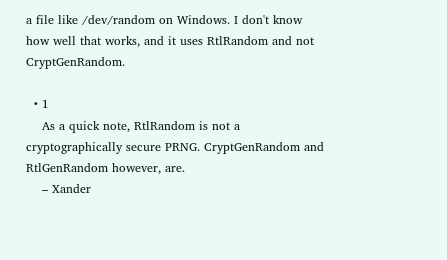a file like /dev/random on Windows. I don't know how well that works, and it uses RtlRandom and not CryptGenRandom.

  • 1
    As a quick note, RtlRandom is not a cryptographically secure PRNG. CryptGenRandom and RtlGenRandom however, are.
    – Xander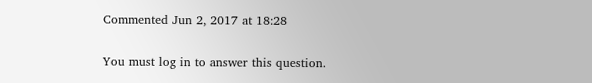Commented Jun 2, 2017 at 18:28

You must log in to answer this question.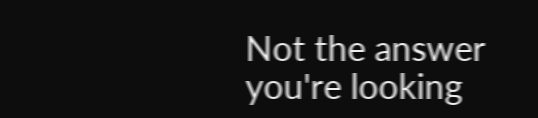Not the answer you're looking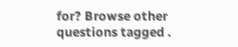for? Browse other questions tagged .